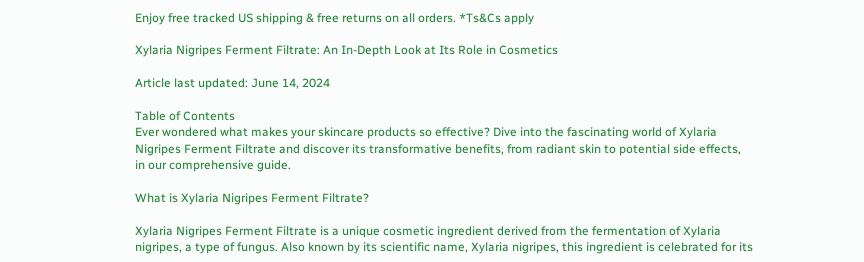Enjoy free tracked US shipping & free returns on all orders. *Ts&Cs apply

Xylaria Nigripes Ferment Filtrate: An In-Depth Look at Its Role in Cosmetics

Article last updated: June 14, 2024

Table of Contents
Ever wondered what makes your skincare products so effective? Dive into the fascinating world of Xylaria Nigripes Ferment Filtrate and discover its transformative benefits, from radiant skin to potential side effects, in our comprehensive guide.

What is Xylaria Nigripes Ferment Filtrate?

Xylaria Nigripes Ferment Filtrate is a unique cosmetic ingredient derived from the fermentation of Xylaria nigripes, a type of fungus. Also known by its scientific name, Xylaria nigripes, this ingredient is celebrated for its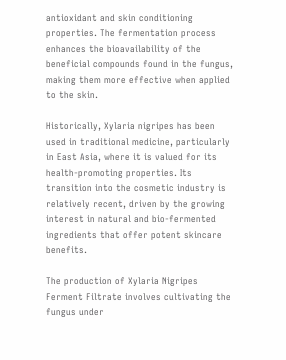antioxidant and skin conditioning properties. The fermentation process enhances the bioavailability of the beneficial compounds found in the fungus, making them more effective when applied to the skin.

Historically, Xylaria nigripes has been used in traditional medicine, particularly in East Asia, where it is valued for its health-promoting properties. Its transition into the cosmetic industry is relatively recent, driven by the growing interest in natural and bio-fermented ingredients that offer potent skincare benefits.

The production of Xylaria Nigripes Ferment Filtrate involves cultivating the fungus under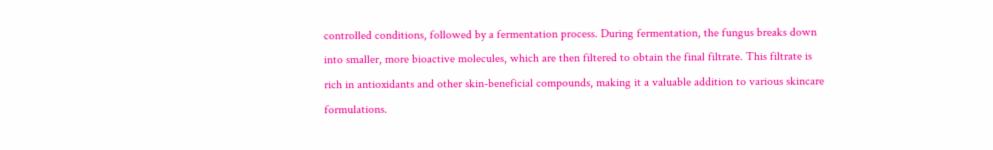controlled conditions, followed by a fermentation process. During fermentation, the fungus breaks down into smaller, more bioactive molecules, which are then filtered to obtain the final filtrate. This filtrate is rich in antioxidants and other skin-beneficial compounds, making it a valuable addition to various skincare formulations.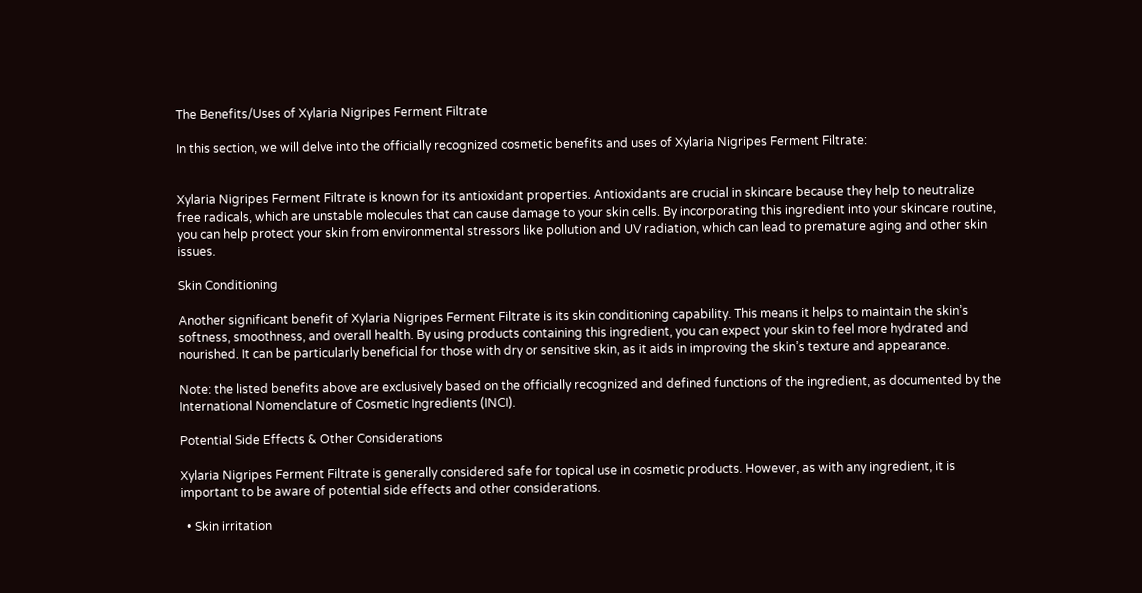The Benefits/Uses of Xylaria Nigripes Ferment Filtrate

In this section, we will delve into the officially recognized cosmetic benefits and uses of Xylaria Nigripes Ferment Filtrate:


Xylaria Nigripes Ferment Filtrate is known for its antioxidant properties. Antioxidants are crucial in skincare because they help to neutralize free radicals, which are unstable molecules that can cause damage to your skin cells. By incorporating this ingredient into your skincare routine, you can help protect your skin from environmental stressors like pollution and UV radiation, which can lead to premature aging and other skin issues.

Skin Conditioning

Another significant benefit of Xylaria Nigripes Ferment Filtrate is its skin conditioning capability. This means it helps to maintain the skin’s softness, smoothness, and overall health. By using products containing this ingredient, you can expect your skin to feel more hydrated and nourished. It can be particularly beneficial for those with dry or sensitive skin, as it aids in improving the skin’s texture and appearance.

Note: the listed benefits above are exclusively based on the officially recognized and defined functions of the ingredient, as documented by the International Nomenclature of Cosmetic Ingredients (INCI).

Potential Side Effects & Other Considerations

Xylaria Nigripes Ferment Filtrate is generally considered safe for topical use in cosmetic products. However, as with any ingredient, it is important to be aware of potential side effects and other considerations.

  • Skin irritation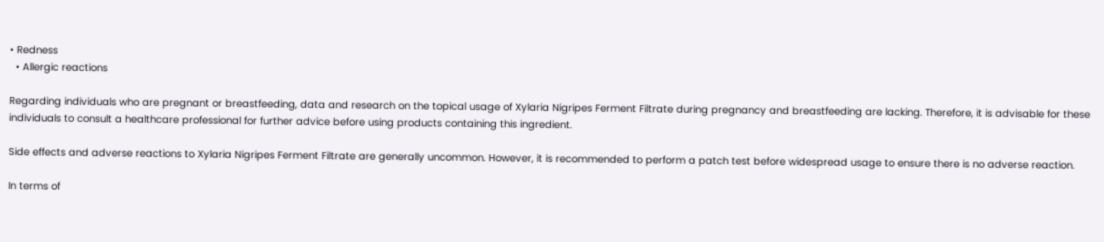• Redness
  • Allergic reactions

Regarding individuals who are pregnant or breastfeeding, data and research on the topical usage of Xylaria Nigripes Ferment Filtrate during pregnancy and breastfeeding are lacking. Therefore, it is advisable for these individuals to consult a healthcare professional for further advice before using products containing this ingredient.

Side effects and adverse reactions to Xylaria Nigripes Ferment Filtrate are generally uncommon. However, it is recommended to perform a patch test before widespread usage to ensure there is no adverse reaction.

In terms of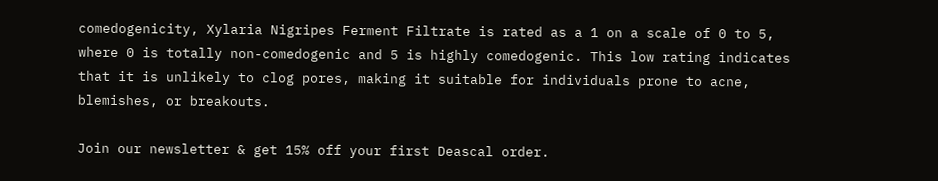comedogenicity, Xylaria Nigripes Ferment Filtrate is rated as a 1 on a scale of 0 to 5, where 0 is totally non-comedogenic and 5 is highly comedogenic. This low rating indicates that it is unlikely to clog pores, making it suitable for individuals prone to acne, blemishes, or breakouts.

Join our newsletter & get 15% off your first Deascal order.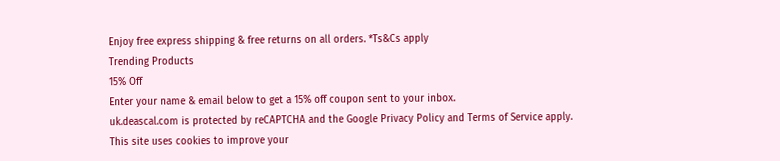Enjoy free express shipping & free returns on all orders. *Ts&Cs apply
Trending Products
15% Off
Enter your name & email below to get a 15% off coupon sent to your inbox.
uk.deascal.com is protected by reCAPTCHA and the Google Privacy Policy and Terms of Service apply.
This site uses cookies to improve your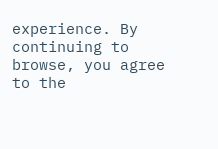experience. By continuing to browse, you agree to the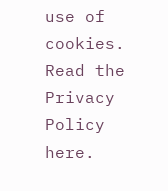use of cookies. Read the Privacy Policy here.